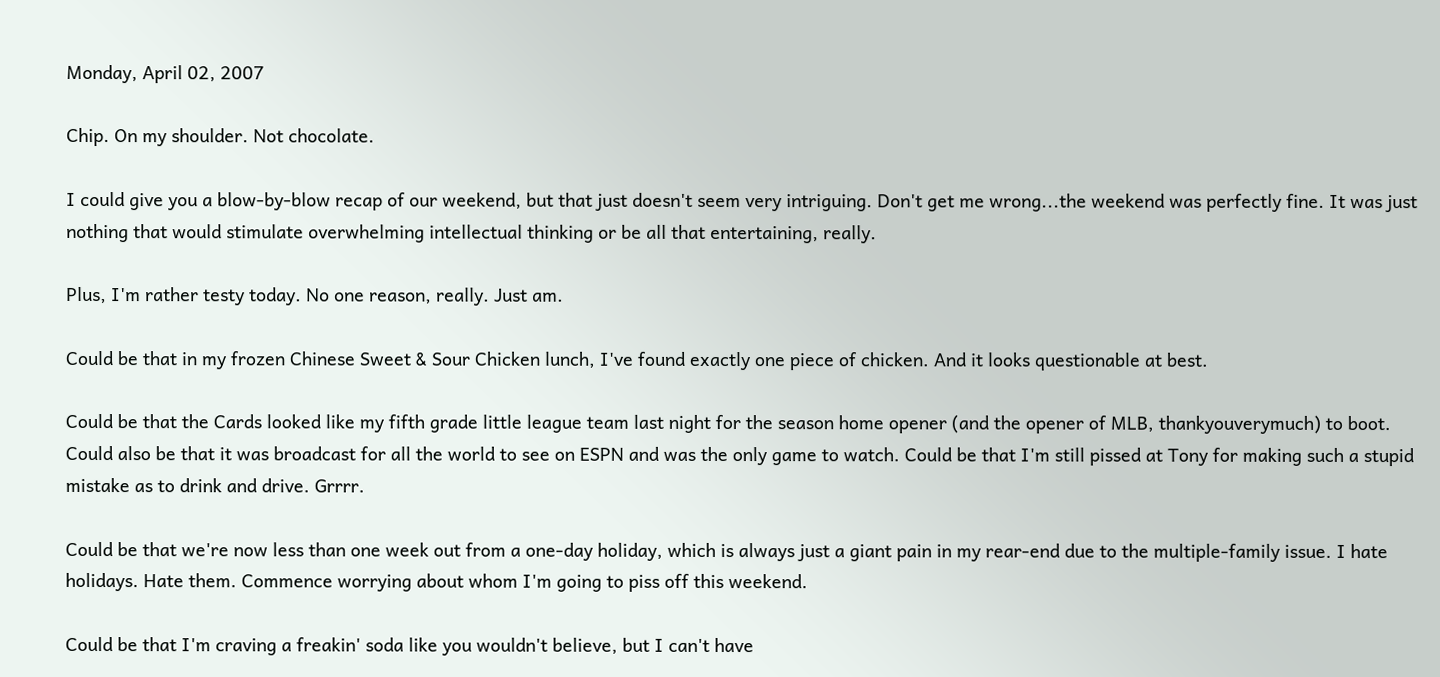Monday, April 02, 2007

Chip. On my shoulder. Not chocolate.

I could give you a blow-by-blow recap of our weekend, but that just doesn't seem very intriguing. Don't get me wrong...the weekend was perfectly fine. It was just nothing that would stimulate overwhelming intellectual thinking or be all that entertaining, really.

Plus, I'm rather testy today. No one reason, really. Just am.

Could be that in my frozen Chinese Sweet & Sour Chicken lunch, I've found exactly one piece of chicken. And it looks questionable at best.

Could be that the Cards looked like my fifth grade little league team last night for the season home opener (and the opener of MLB, thankyouverymuch) to boot. Could also be that it was broadcast for all the world to see on ESPN and was the only game to watch. Could be that I'm still pissed at Tony for making such a stupid mistake as to drink and drive. Grrrr.

Could be that we're now less than one week out from a one-day holiday, which is always just a giant pain in my rear-end due to the multiple-family issue. I hate holidays. Hate them. Commence worrying about whom I'm going to piss off this weekend.

Could be that I'm craving a freakin' soda like you wouldn't believe, but I can't have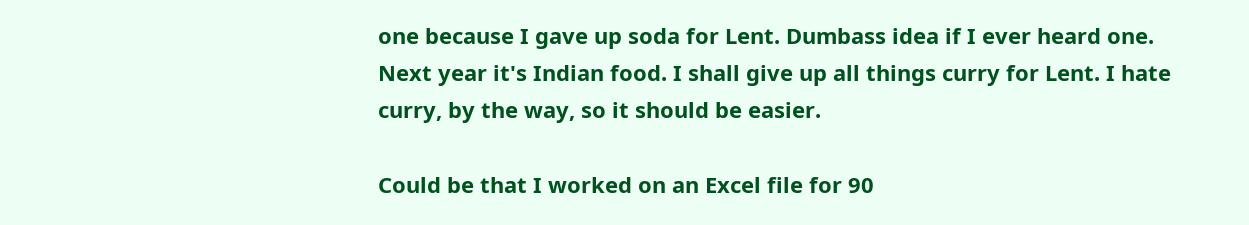one because I gave up soda for Lent. Dumbass idea if I ever heard one. Next year it's Indian food. I shall give up all things curry for Lent. I hate curry, by the way, so it should be easier.

Could be that I worked on an Excel file for 90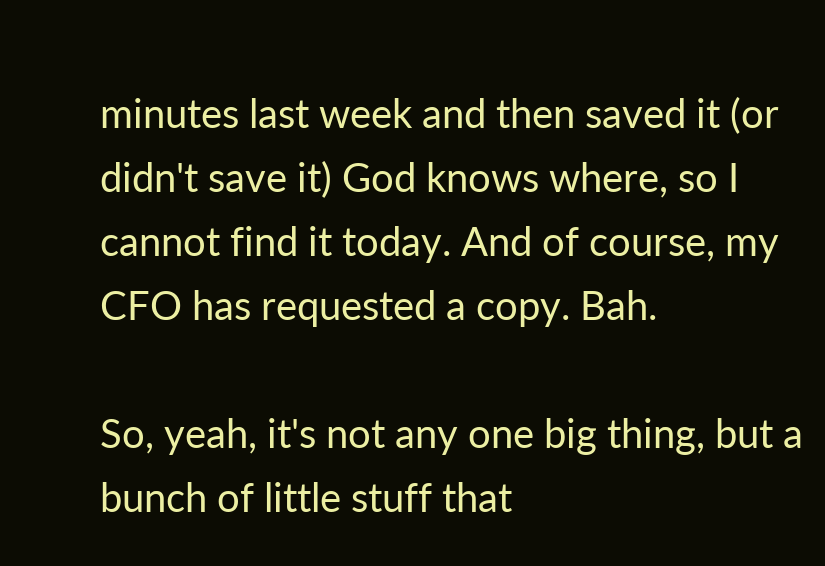minutes last week and then saved it (or didn't save it) God knows where, so I cannot find it today. And of course, my CFO has requested a copy. Bah.

So, yeah, it's not any one big thing, but a bunch of little stuff that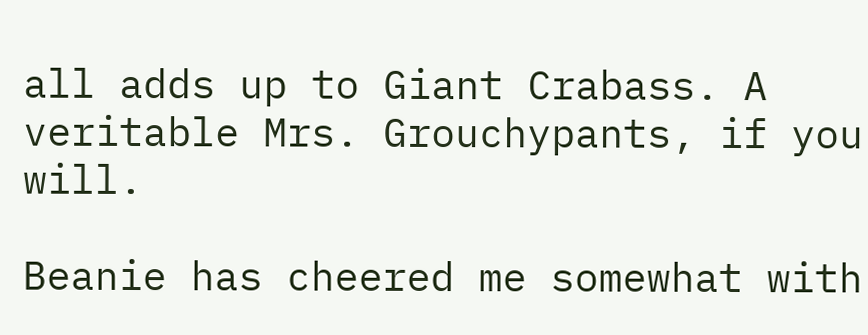all adds up to Giant Crabass. A veritable Mrs. Grouchypants, if you will.

Beanie has cheered me somewhat with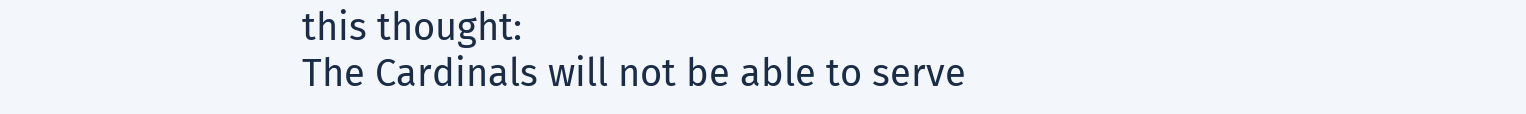this thought:
The Cardinals will not be able to serve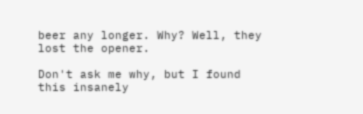beer any longer. Why? Well, they lost the opener.

Don't ask me why, but I found this insanely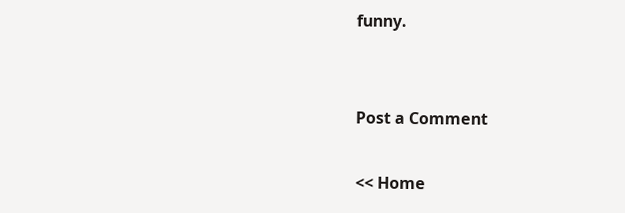funny.


Post a Comment

<< Home